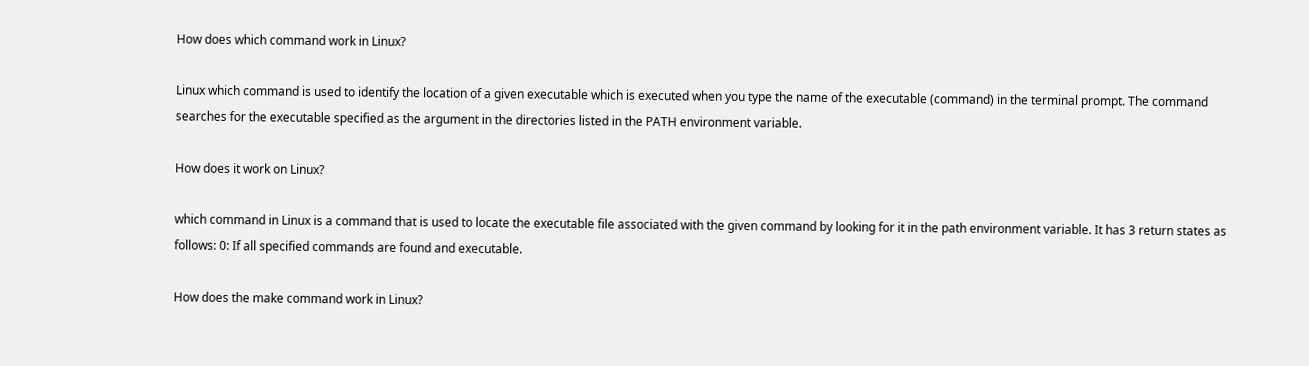How does which command work in Linux?

Linux which command is used to identify the location of a given executable which is executed when you type the name of the executable (command) in the terminal prompt. The command searches for the executable specified as the argument in the directories listed in the PATH environment variable.

How does it work on Linux?

which command in Linux is a command that is used to locate the executable file associated with the given command by looking for it in the path environment variable. It has 3 return states as follows: 0: If all specified commands are found and executable.

How does the make command work in Linux?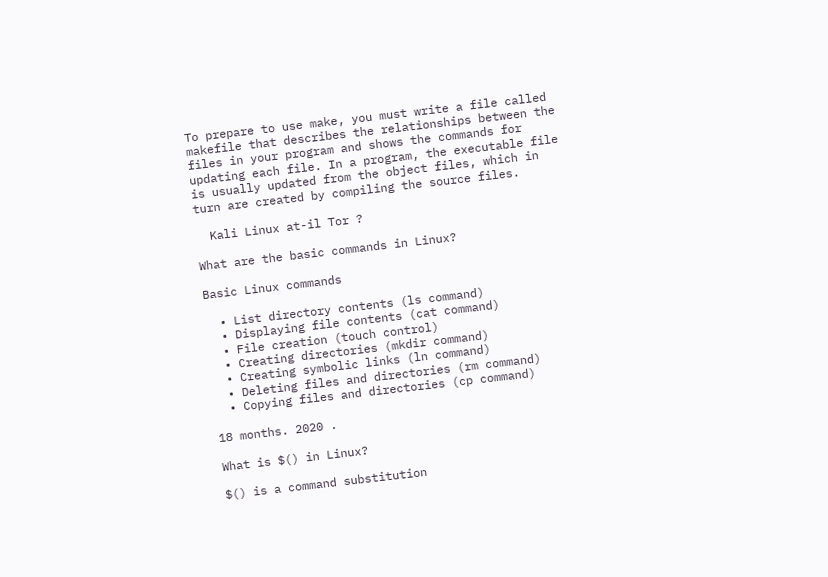To prepare to use make, you must write a file called makefile that describes the relationships between the files in your program and shows the commands for updating each file. In a program, the executable file is usually updated from the object files, which in turn are created by compiling the source files.

  Kali Linux at-il Tor ?

What are the basic commands in Linux?

Basic Linux commands

  • List directory contents (ls command)
  • Displaying file contents (cat command)
  • File creation (touch control)
  • Creating directories (mkdir command)
  • Creating symbolic links (ln command)
  • Deleting files and directories (rm command)
  • Copying files and directories (cp command)

18 months. 2020 .

What is $() in Linux?

$() is a command substitution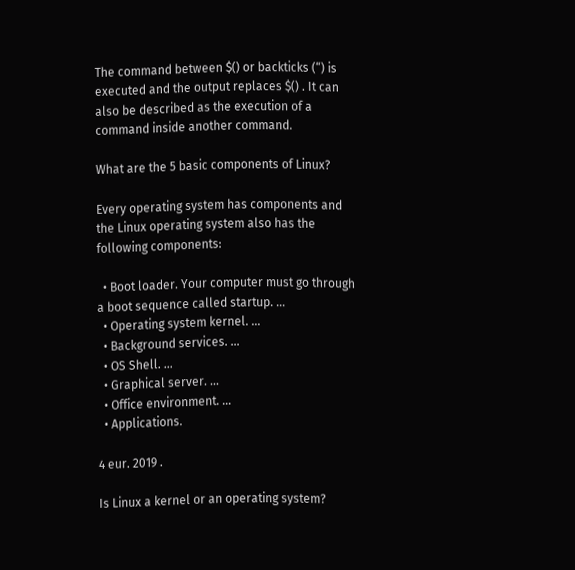The command between $() or backticks (“) is executed and the output replaces $() . It can also be described as the execution of a command inside another command.

What are the 5 basic components of Linux?

Every operating system has components and the Linux operating system also has the following components:

  • Boot loader. Your computer must go through a boot sequence called startup. …
  • Operating system kernel. …
  • Background services. …
  • OS Shell. …
  • Graphical server. …
  • Office environment. …
  • Applications.

4 eur. 2019 .

Is Linux a kernel or an operating system?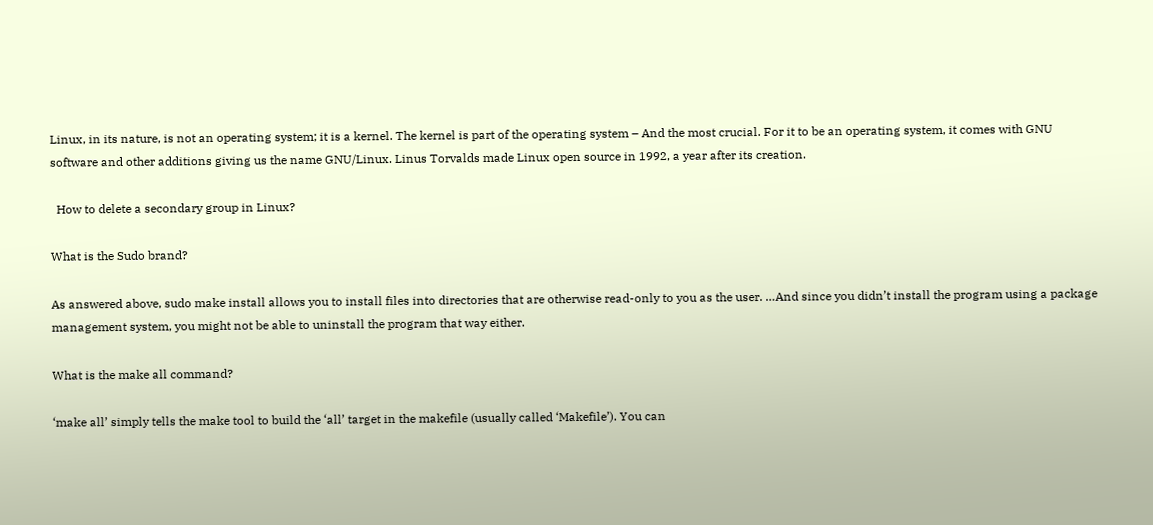Linux, in its nature, is not an operating system; it is a kernel. The kernel is part of the operating system – And the most crucial. For it to be an operating system, it comes with GNU software and other additions giving us the name GNU/Linux. Linus Torvalds made Linux open source in 1992, a year after its creation.

  How to delete a secondary group in Linux?

What is the Sudo brand?

As answered above, sudo make install allows you to install files into directories that are otherwise read-only to you as the user. …And since you didn’t install the program using a package management system, you might not be able to uninstall the program that way either.

What is the make all command?

‘make all’ simply tells the make tool to build the ‘all’ target in the makefile (usually called ‘Makefile’). You can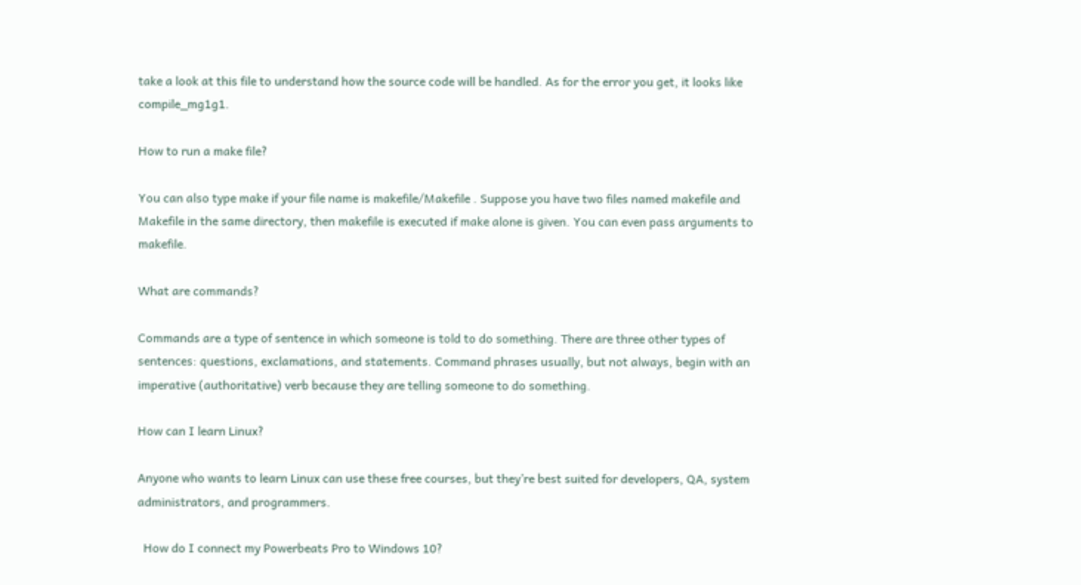take a look at this file to understand how the source code will be handled. As for the error you get, it looks like compile_mg1g1.

How to run a make file?

You can also type make if your file name is makefile/Makefile . Suppose you have two files named makefile and Makefile in the same directory, then makefile is executed if make alone is given. You can even pass arguments to makefile.

What are commands?

Commands are a type of sentence in which someone is told to do something. There are three other types of sentences: questions, exclamations, and statements. Command phrases usually, but not always, begin with an imperative (authoritative) verb because they are telling someone to do something.

How can I learn Linux?

Anyone who wants to learn Linux can use these free courses, but they’re best suited for developers, QA, system administrators, and programmers.

  How do I connect my Powerbeats Pro to Windows 10?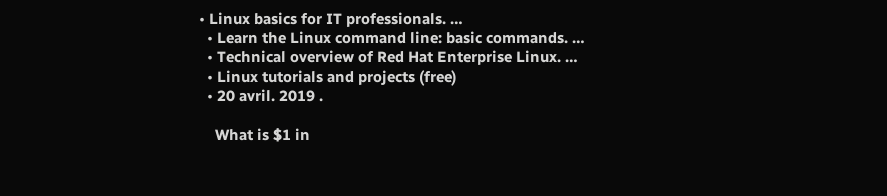• Linux basics for IT professionals. …
  • Learn the Linux command line: basic commands. …
  • Technical overview of Red Hat Enterprise Linux. …
  • Linux tutorials and projects (free)
  • 20 avril. 2019 .

    What is $1 in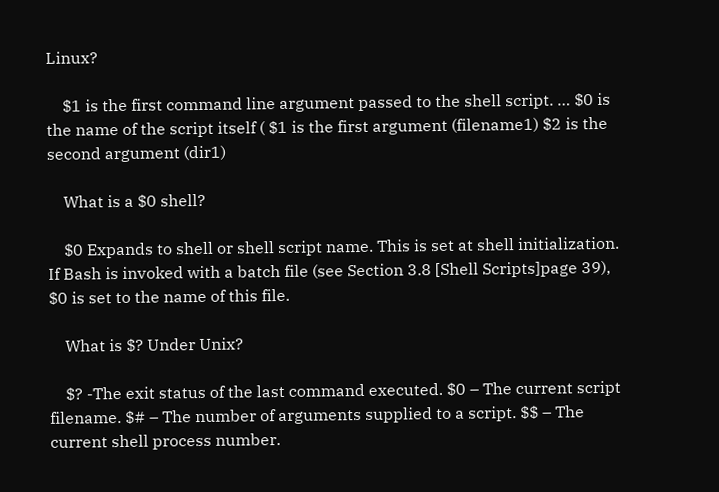Linux?

    $1 is the first command line argument passed to the shell script. … $0 is the name of the script itself ( $1 is the first argument (filename1) $2 is the second argument (dir1)

    What is a $0 shell?

    $0 Expands to shell or shell script name. This is set at shell initialization. If Bash is invoked with a batch file (see Section 3.8 [Shell Scripts]page 39), $0 is set to the name of this file.

    What is $? Under Unix?

    $? -The exit status of the last command executed. $0 – The current script filename. $# – The number of arguments supplied to a script. $$ – The current shell process number.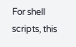For shell scripts, this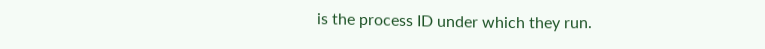is the process ID under which they run.